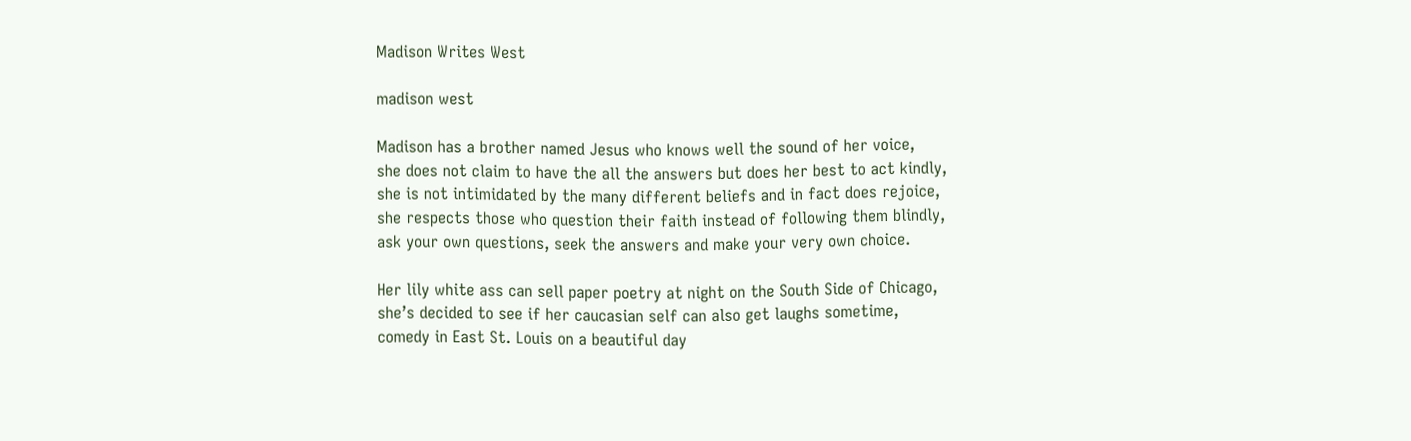Madison Writes West

madison west

Madison has a brother named Jesus who knows well the sound of her voice,
she does not claim to have the all the answers but does her best to act kindly,
she is not intimidated by the many different beliefs and in fact does rejoice,
she respects those who question their faith instead of following them blindly,
ask your own questions, seek the answers and make your very own choice.

Her lily white ass can sell paper poetry at night on the South Side of Chicago,
she’s decided to see if her caucasian self can also get laughs sometime,
comedy in East St. Louis on a beautiful day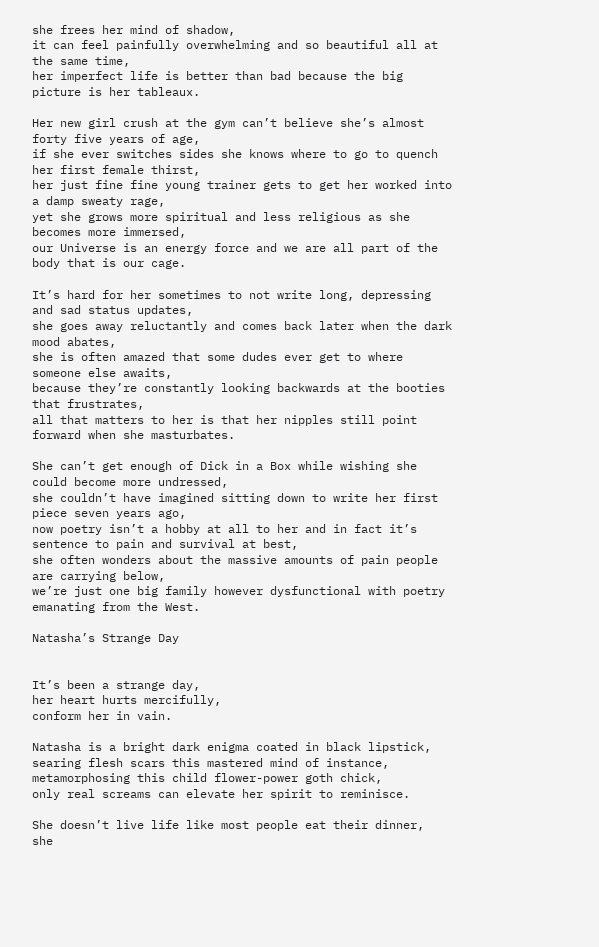she frees her mind of shadow,
it can feel painfully overwhelming and so beautiful all at the same time,
her imperfect life is better than bad because the big picture is her tableaux.

Her new girl crush at the gym can’t believe she’s almost forty five years of age,
if she ever switches sides she knows where to go to quench her first female thirst,
her just fine fine young trainer gets to get her worked into a damp sweaty rage,
yet she grows more spiritual and less religious as she becomes more immersed,
our Universe is an energy force and we are all part of the body that is our cage.

It’s hard for her sometimes to not write long, depressing and sad status updates,
she goes away reluctantly and comes back later when the dark mood abates,
she is often amazed that some dudes ever get to where someone else awaits,
because they’re constantly looking backwards at the booties that frustrates,
all that matters to her is that her nipples still point forward when she masturbates.

She can’t get enough of Dick in a Box while wishing she could become more undressed,
she couldn’t have imagined sitting down to write her first piece seven years ago,
now poetry isn’t a hobby at all to her and in fact it’s sentence to pain and survival at best,
she often wonders about the massive amounts of pain people are carrying below,
we’re just one big family however dysfunctional with poetry emanating from the West.

Natasha’s Strange Day


It’s been a strange day,
her heart hurts mercifully,
conform her in vain.

Natasha is a bright dark enigma coated in black lipstick,
searing flesh scars this mastered mind of instance,
metamorphosing this child flower-power goth chick,
only real screams can elevate her spirit to reminisce.

She doesn’t live life like most people eat their dinner,
she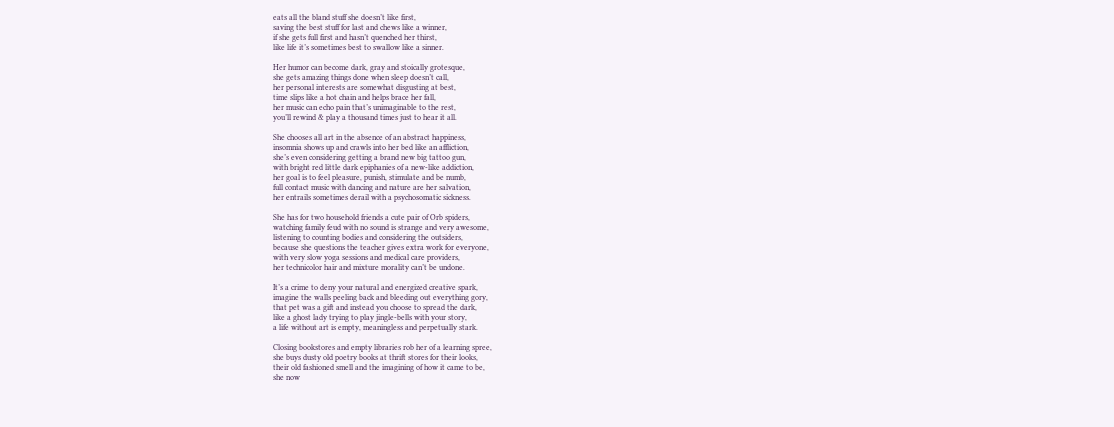eats all the bland stuff she doesn’t like first,
saving the best stuff for last and chews like a winner,
if she gets full first and hasn’t quenched her thirst,
like life it’s sometimes best to swallow like a sinner.

Her humor can become dark, gray and stoically grotesque,
she gets amazing things done when sleep doesn’t call,
her personal interests are somewhat disgusting at best,
time slips like a hot chain and helps brace her fall,
her music can echo pain that’s unimaginable to the rest,
you’ll rewind & play a thousand times just to hear it all.

She chooses all art in the absence of an abstract happiness,
insomnia shows up and crawls into her bed like an affliction,
she’s even considering getting a brand new big tattoo gun,
with bright red little dark epiphanies of a new-like addiction,
her goal is to feel pleasure, punish, stimulate and be numb,
full contact music with dancing and nature are her salvation,
her entrails sometimes derail with a psychosomatic sickness.

She has for two household friends a cute pair of Orb spiders,
watching family feud with no sound is strange and very awesome,
listening to counting bodies and considering the outsiders,
because she questions the teacher gives extra work for everyone,
with very slow yoga sessions and medical care providers,
her technicolor hair and mixture morality can’t be undone.

It’s a crime to deny your natural and energized creative spark,
imagine the walls peeling back and bleeding out everything gory,
that pet was a gift and instead you choose to spread the dark,
like a ghost lady trying to play jingle-bells with your story,
a life without art is empty, meaningless and perpetually stark.

Closing bookstores and empty libraries rob her of a learning spree,
she buys dusty old poetry books at thrift stores for their looks,
their old fashioned smell and the imagining of how it came to be,
she now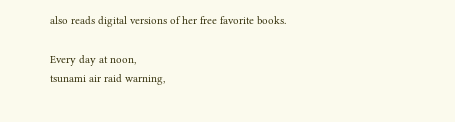also reads digital versions of her free favorite books.

Every day at noon,
tsunami air raid warning,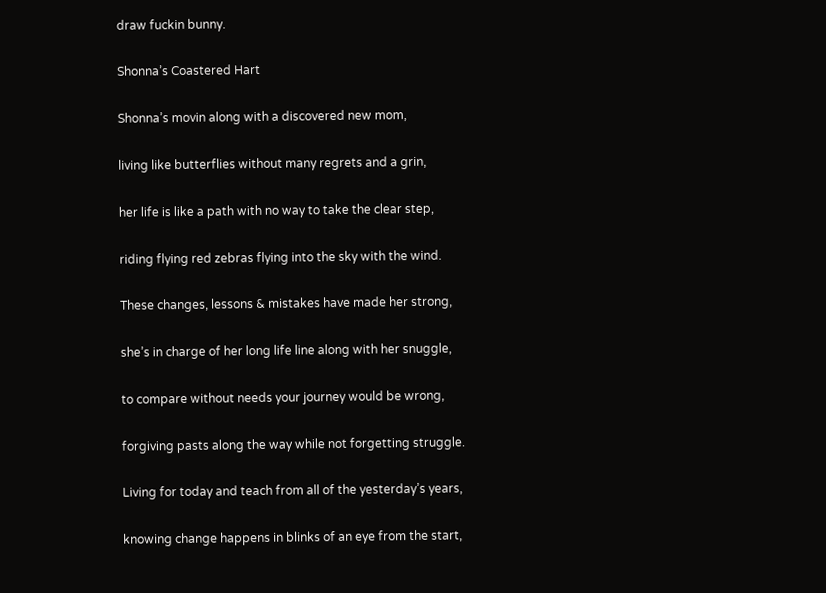draw fuckin bunny.

Shonna’s Coastered Hart

Shonna’s movin along with a discovered new mom,

living like butterflies without many regrets and a grin,

her life is like a path with no way to take the clear step,

riding flying red zebras flying into the sky with the wind.

These changes, lessons & mistakes have made her strong,

she’s in charge of her long life line along with her snuggle,

to compare without needs your journey would be wrong,

forgiving pasts along the way while not forgetting struggle.

Living for today and teach from all of the yesterday’s years,

knowing change happens in blinks of an eye from the start,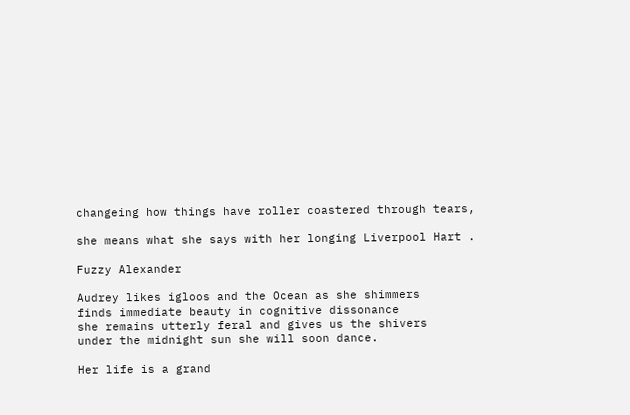changeing how things have roller coastered through tears,

she means what she says with her longing Liverpool Hart .

Fuzzy Alexander

Audrey likes igloos and the Ocean as she shimmers
finds immediate beauty in cognitive dissonance
she remains utterly feral and gives us the shivers
under the midnight sun she will soon dance.

Her life is a grand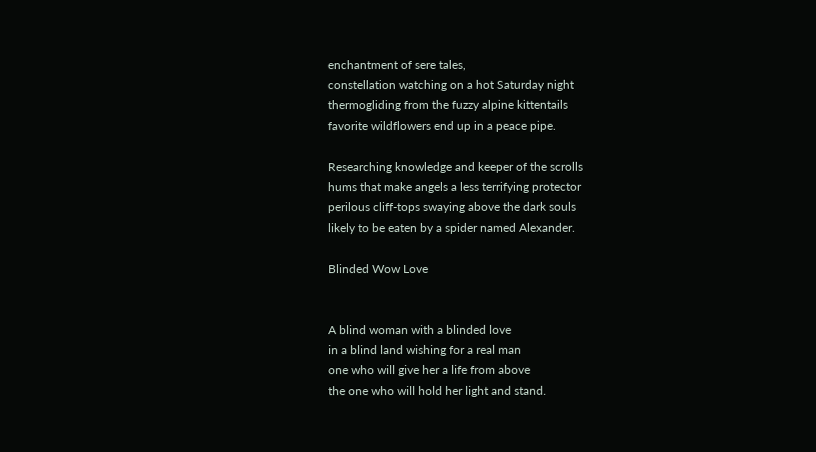enchantment of sere tales,
constellation watching on a hot Saturday night
thermogliding from the fuzzy alpine kittentails
favorite wildflowers end up in a peace pipe.

Researching knowledge and keeper of the scrolls
hums that make angels a less terrifying protector
perilous cliff-tops swaying above the dark souls
likely to be eaten by a spider named Alexander.

Blinded Wow Love


A blind woman with a blinded love
in a blind land wishing for a real man
one who will give her a life from above
the one who will hold her light and stand.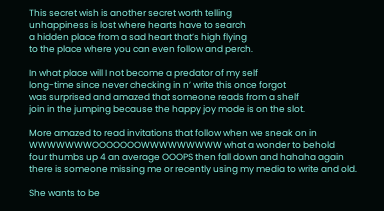This secret wish is another secret worth telling
unhappiness is lost where hearts have to search
a hidden place from a sad heart that’s high flying
to the place where you can even follow and perch.

In what place will I not become a predator of my self
long-time since never checking in n’ write this once forgot
was surprised and amazed that someone reads from a shelf
join in the jumping because the happy joy mode is on the slot.

More amazed to read invitations that follow when we sneak on in
WWWWWWWOOOOOOOWWWWWWWWW what a wonder to behold
four thumbs up 4 an average OOOPS then fall down and hahaha again
there is someone missing me or recently using my media to write and old.

She wants to be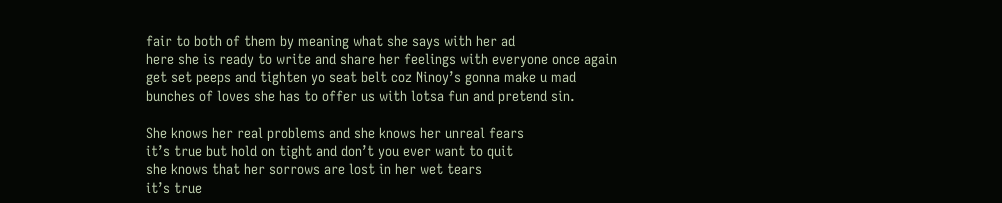fair to both of them by meaning what she says with her ad
here she is ready to write and share her feelings with everyone once again
get set peeps and tighten yo seat belt coz Ninoy’s gonna make u mad
bunches of loves she has to offer us with lotsa fun and pretend sin.

She knows her real problems and she knows her unreal fears
it’s true but hold on tight and don’t you ever want to quit
she knows that her sorrows are lost in her wet tears
it’s true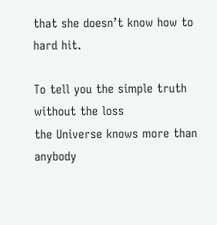that she doesn’t know how to hard hit.

To tell you the simple truth without the loss
the Universe knows more than anybody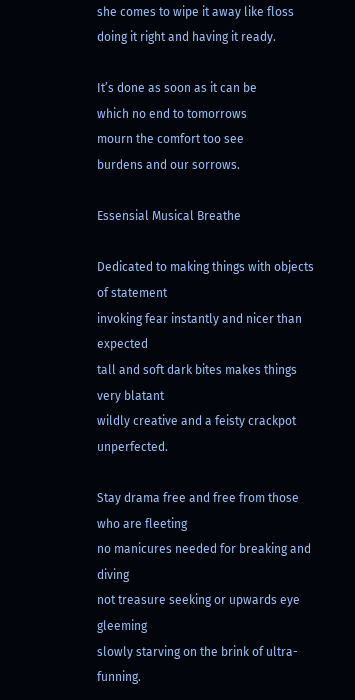she comes to wipe it away like floss
doing it right and having it ready.

It’s done as soon as it can be
which no end to tomorrows
mourn the comfort too see
burdens and our sorrows.

Essensial Musical Breathe

Dedicated to making things with objects of statement
invoking fear instantly and nicer than expected
tall and soft dark bites makes things very blatant
wildly creative and a feisty crackpot unperfected.

Stay drama free and free from those who are fleeting
no manicures needed for breaking and diving
not treasure seeking or upwards eye gleeming
slowly starving on the brink of ultra-funning.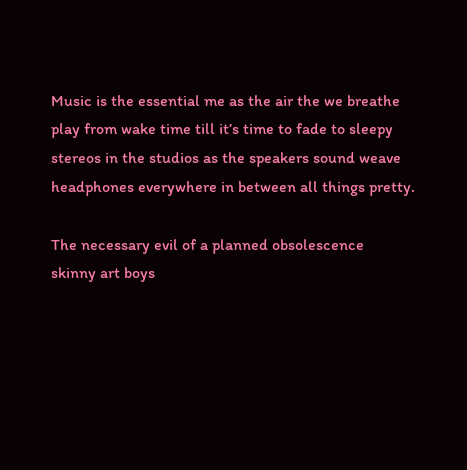Music is the essential me as the air the we breathe
play from wake time till it’s time to fade to sleepy
stereos in the studios as the speakers sound weave
headphones everywhere in between all things pretty.

The necessary evil of a planned obsolescence
skinny art boys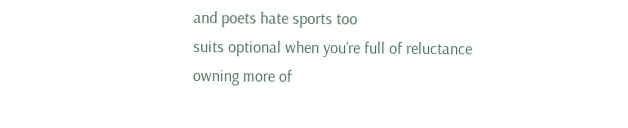and poets hate sports too
suits optional when you’re full of reluctance
owning more of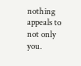nothing appeals to not only you.